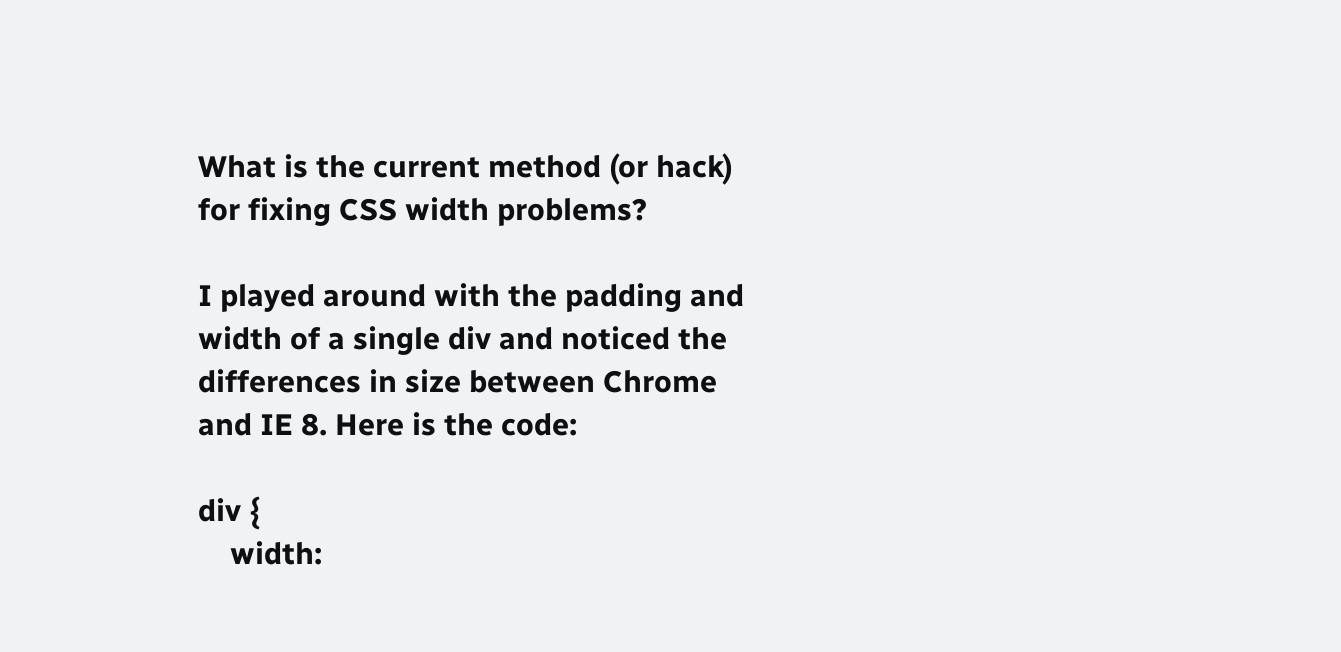What is the current method (or hack) for fixing CSS width problems?

I played around with the padding and width of a single div and noticed the differences in size between Chrome and IE 8. Here is the code:

div {
    width: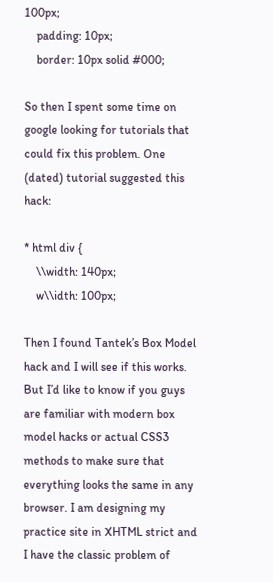100px;
    padding: 10px;
    border: 10px solid #000;

So then I spent some time on google looking for tutorials that could fix this problem. One (dated) tutorial suggested this hack:

* html div {
    \\width: 140px;
    w\\idth: 100px;

Then I found Tantek’s Box Model hack and I will see if this works. But I’d like to know if you guys are familiar with modern box model hacks or actual CSS3 methods to make sure that everything looks the same in any browser. I am designing my practice site in XHTML strict and I have the classic problem of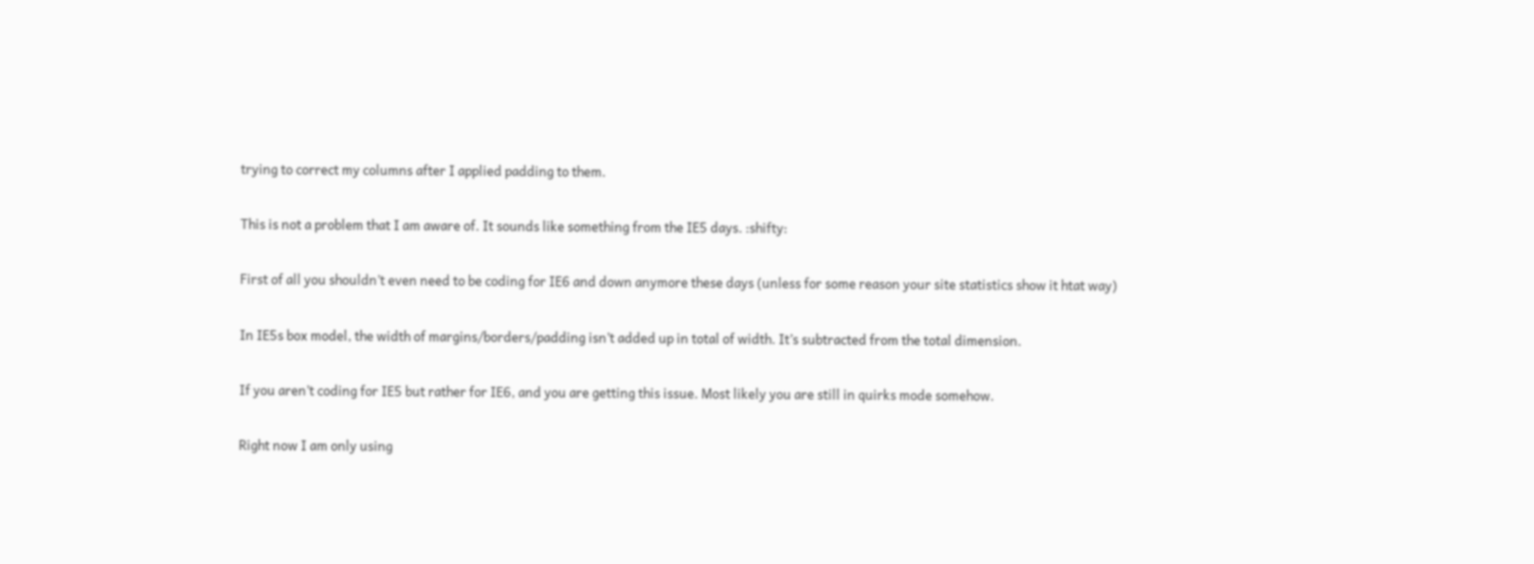trying to correct my columns after I applied padding to them.

This is not a problem that I am aware of. It sounds like something from the IE5 days. :shifty:

First of all you shouldn’t even need to be coding for IE6 and down anymore these days (unless for some reason your site statistics show it htat way)

In IE5s box model, the width of margins/borders/padding isn’t added up in total of width. It’s subtracted from the total dimension.

If you aren’t coding for IE5 but rather for IE6, and you are getting this issue. Most likely you are still in quirks mode somehow.

Right now I am only using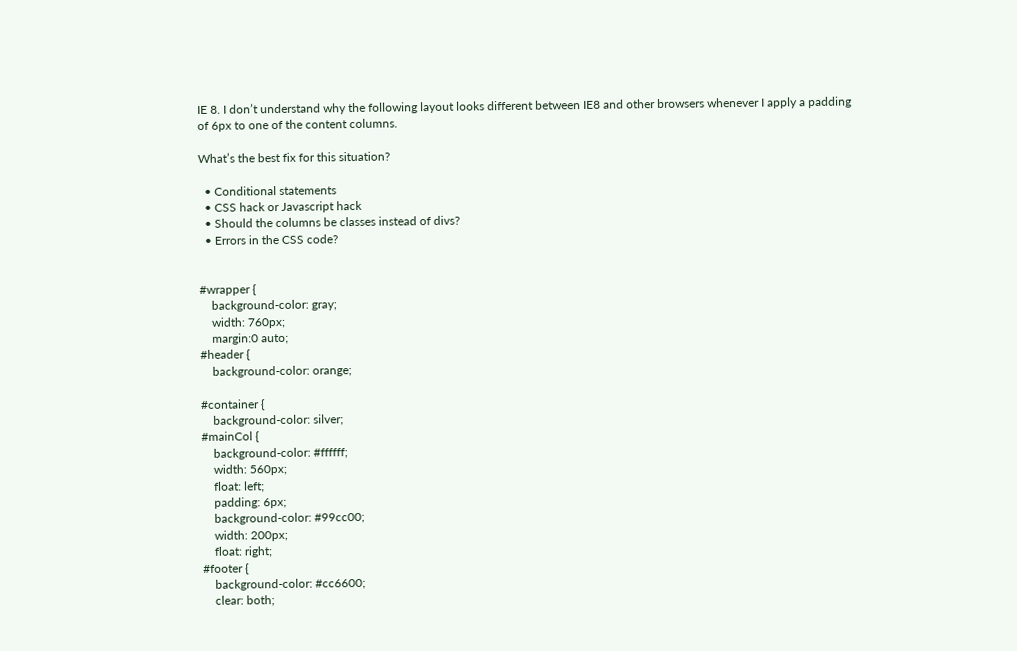IE 8. I don’t understand why the following layout looks different between IE8 and other browsers whenever I apply a padding of 6px to one of the content columns.

What’s the best fix for this situation?

  • Conditional statements
  • CSS hack or Javascript hack
  • Should the columns be classes instead of divs?
  • Errors in the CSS code?


#wrapper {
    background-color: gray;
    width: 760px;
    margin:0 auto;
#header {
    background-color: orange;

#container {
    background-color: silver;
#mainCol {
    background-color: #ffffff;
    width: 560px;
    float: left;
    padding: 6px;
    background-color: #99cc00;
    width: 200px;
    float: right;
#footer {
    background-color: #cc6600;
    clear: both;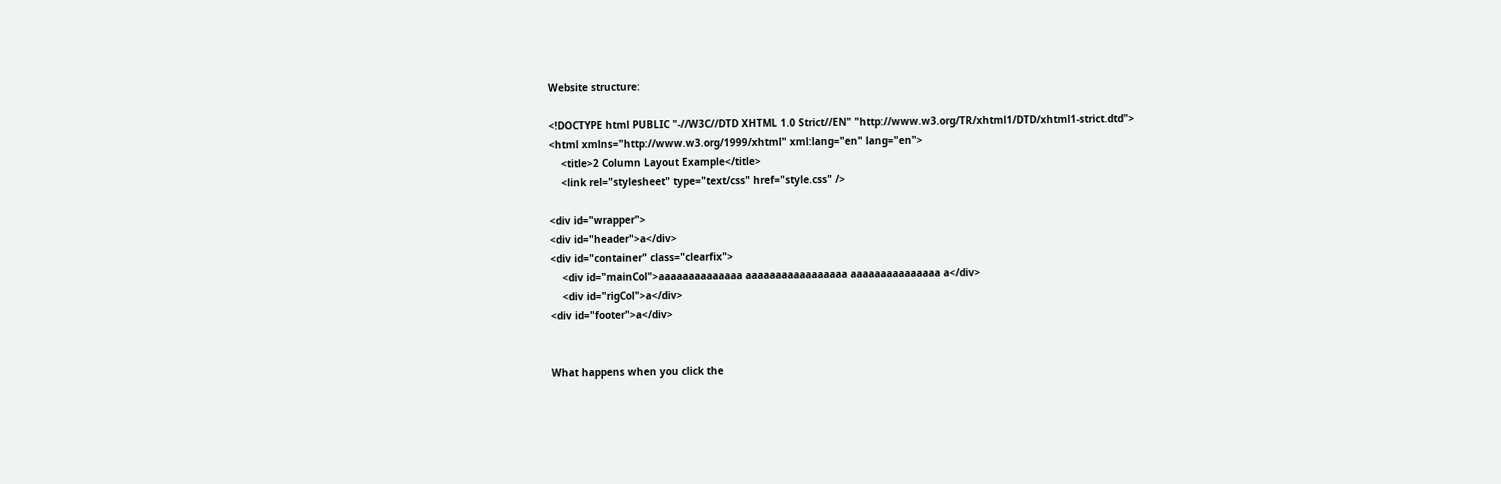Website structure:

<!DOCTYPE html PUBLIC "-//W3C//DTD XHTML 1.0 Strict//EN" "http://www.w3.org/TR/xhtml1/DTD/xhtml1-strict.dtd">
<html xmlns="http://www.w3.org/1999/xhtml" xml:lang="en" lang="en">
    <title>2 Column Layout Example</title>
    <link rel="stylesheet" type="text/css" href="style.css" />

<div id="wrapper">
<div id="header">a</div>
<div id="container" class="clearfix">
    <div id="mainCol">aaaaaaaaaaaaaa aaaaaaaaaaaaaaaaa aaaaaaaaaaaaaaa a</div>
    <div id="rigCol">a</div>
<div id="footer">a</div>


What happens when you click the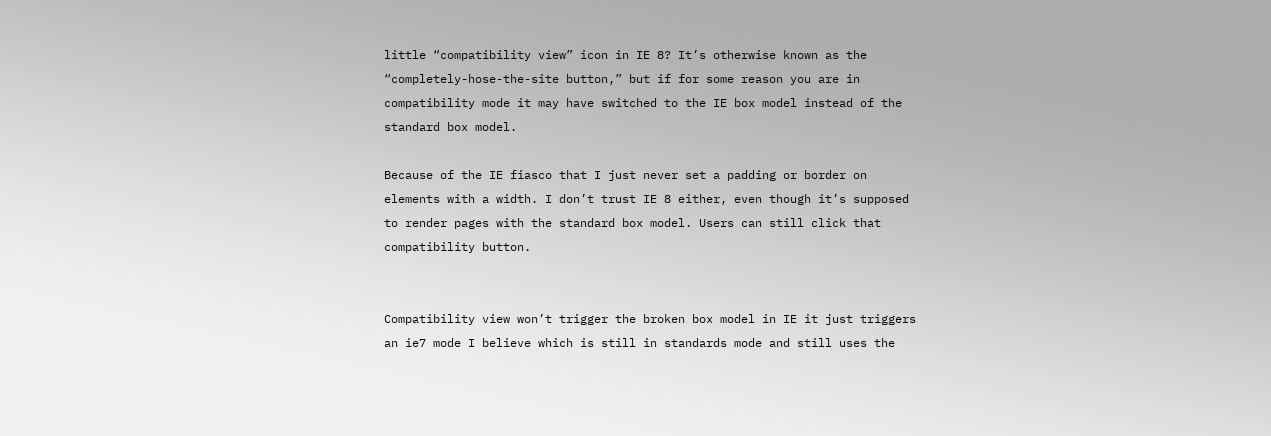little “compatibility view” icon in IE 8? It’s otherwise known as the “completely-hose-the-site button,” but if for some reason you are in compatibility mode it may have switched to the IE box model instead of the standard box model.

Because of the IE fiasco that I just never set a padding or border on elements with a width. I don’t trust IE 8 either, even though it’s supposed to render pages with the standard box model. Users can still click that compatibility button.


Compatibility view won’t trigger the broken box model in IE it just triggers an ie7 mode I believe which is still in standards mode and still uses the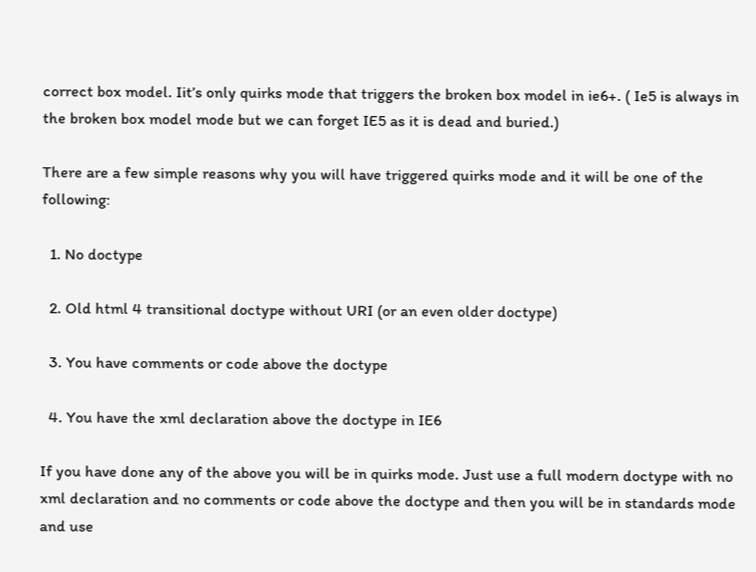correct box model. Iit’s only quirks mode that triggers the broken box model in ie6+. ( Ie5 is always in the broken box model mode but we can forget IE5 as it is dead and buried.)

There are a few simple reasons why you will have triggered quirks mode and it will be one of the following:

  1. No doctype

  2. Old html 4 transitional doctype without URI (or an even older doctype)

  3. You have comments or code above the doctype

  4. You have the xml declaration above the doctype in IE6

If you have done any of the above you will be in quirks mode. Just use a full modern doctype with no xml declaration and no comments or code above the doctype and then you will be in standards mode and use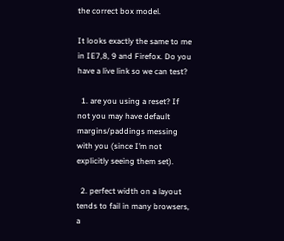the correct box model.

It looks exactly the same to me in IE7,8, 9 and Firefox. Do you have a live link so we can test?

  1. are you using a reset? If not you may have default margins/paddings messing with you (since I’m not explicitly seeing them set).

  2. perfect width on a layout tends to fail in many browsers, a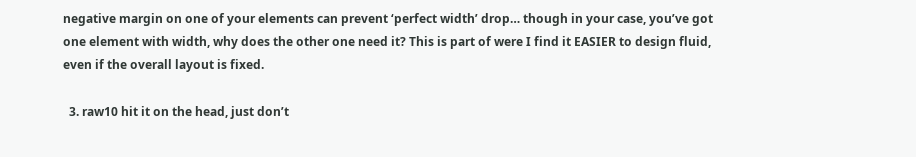negative margin on one of your elements can prevent ‘perfect width’ drop… though in your case, you’ve got one element with width, why does the other one need it? This is part of were I find it EASIER to design fluid, even if the overall layout is fixed.

  3. raw10 hit it on the head, just don’t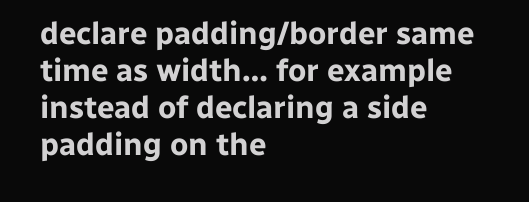declare padding/border same time as width… for example instead of declaring a side padding on the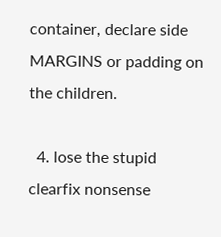container, declare side MARGINS or padding on the children.

  4. lose the stupid clearfix nonsense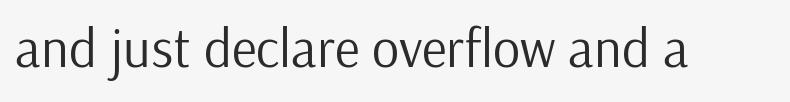and just declare overflow and a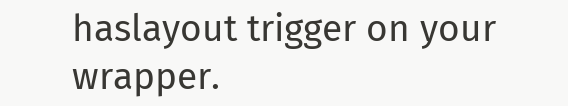haslayout trigger on your wrapper.